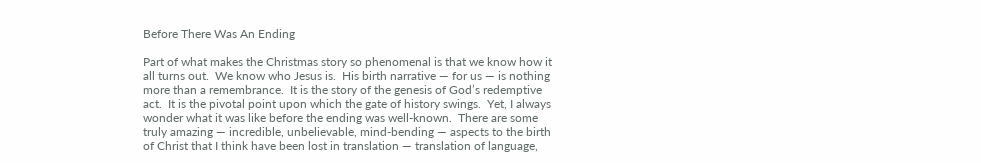Before There Was An Ending

Part of what makes the Christmas story so phenomenal is that we know how it all turns out.  We know who Jesus is.  His birth narrative — for us — is nothing more than a remembrance.  It is the story of the genesis of God’s redemptive act.  It is the pivotal point upon which the gate of history swings.  Yet, I always wonder what it was like before the ending was well-known.  There are some truly amazing — incredible, unbelievable, mind-bending — aspects to the birth of Christ that I think have been lost in translation — translation of language,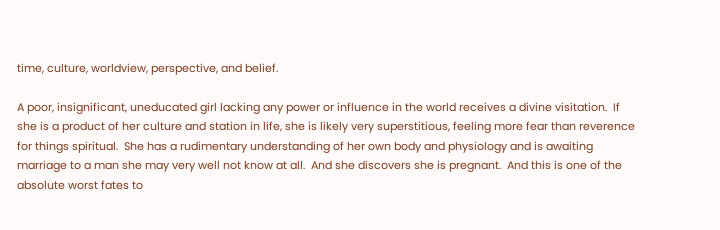time, culture, worldview, perspective, and belief.

A poor, insignificant, uneducated girl lacking any power or influence in the world receives a divine visitation.  If she is a product of her culture and station in life, she is likely very superstitious, feeling more fear than reverence for things spiritual.  She has a rudimentary understanding of her own body and physiology and is awaiting marriage to a man she may very well not know at all.  And she discovers she is pregnant.  And this is one of the absolute worst fates to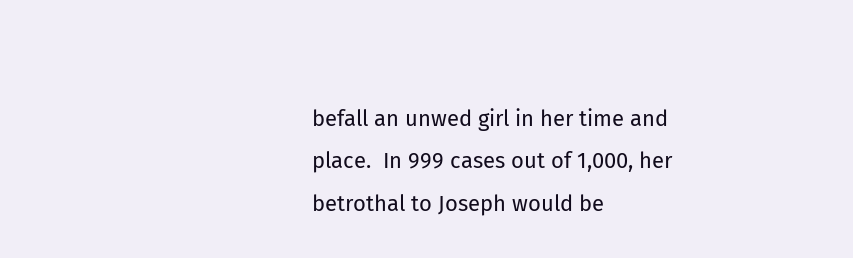befall an unwed girl in her time and place.  In 999 cases out of 1,000, her betrothal to Joseph would be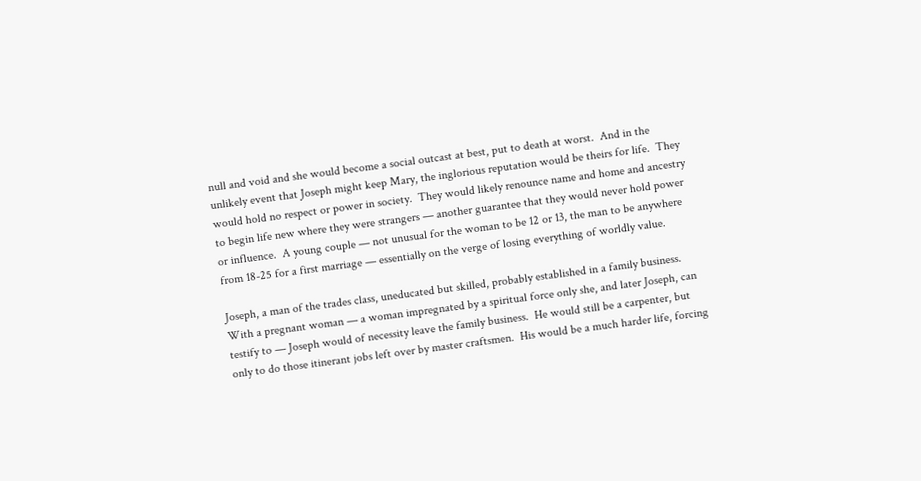null and void and she would become a social outcast at best, put to death at worst.  And in the unlikely event that Joseph might keep Mary, the inglorious reputation would be theirs for life.  They would hold no respect or power in society.  They would likely renounce name and home and ancestry to begin life new where they were strangers — another guarantee that they would never hold power or influence.  A young couple — not unusual for the woman to be 12 or 13, the man to be anywhere from 18-25 for a first marriage — essentially on the verge of losing everything of worldly value.

Joseph, a man of the trades class, uneducated but skilled, probably established in a family business.  With a pregnant woman — a woman impregnated by a spiritual force only she, and later Joseph, can testify to — Joseph would of necessity leave the family business.  He would still be a carpenter, but only to do those itinerant jobs left over by master craftsmen.  His would be a much harder life, forcing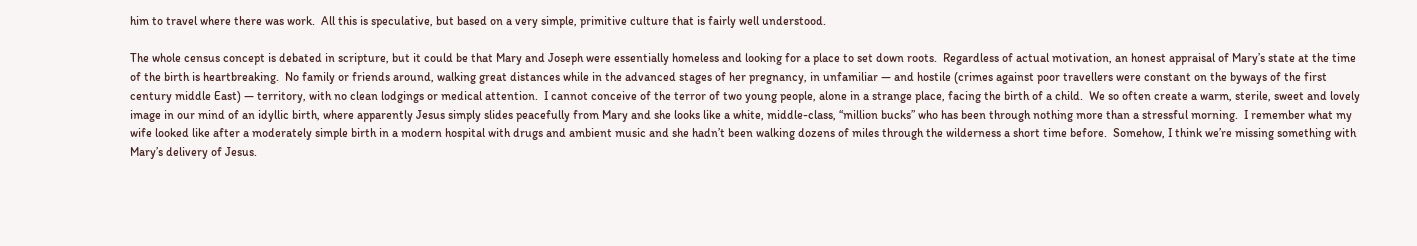him to travel where there was work.  All this is speculative, but based on a very simple, primitive culture that is fairly well understood.

The whole census concept is debated in scripture, but it could be that Mary and Joseph were essentially homeless and looking for a place to set down roots.  Regardless of actual motivation, an honest appraisal of Mary’s state at the time of the birth is heartbreaking.  No family or friends around, walking great distances while in the advanced stages of her pregnancy, in unfamiliar — and hostile (crimes against poor travellers were constant on the byways of the first century middle East) — territory, with no clean lodgings or medical attention.  I cannot conceive of the terror of two young people, alone in a strange place, facing the birth of a child.  We so often create a warm, sterile, sweet and lovely image in our mind of an idyllic birth, where apparently Jesus simply slides peacefully from Mary and she looks like a white, middle-class, “million bucks” who has been through nothing more than a stressful morning.  I remember what my wife looked like after a moderately simple birth in a modern hospital with drugs and ambient music and she hadn’t been walking dozens of miles through the wilderness a short time before.  Somehow, I think we’re missing something with Mary’s delivery of Jesus.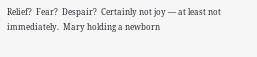Relief?  Fear?  Despair?  Certainly not joy — at least not immediately.  Mary holding a newborn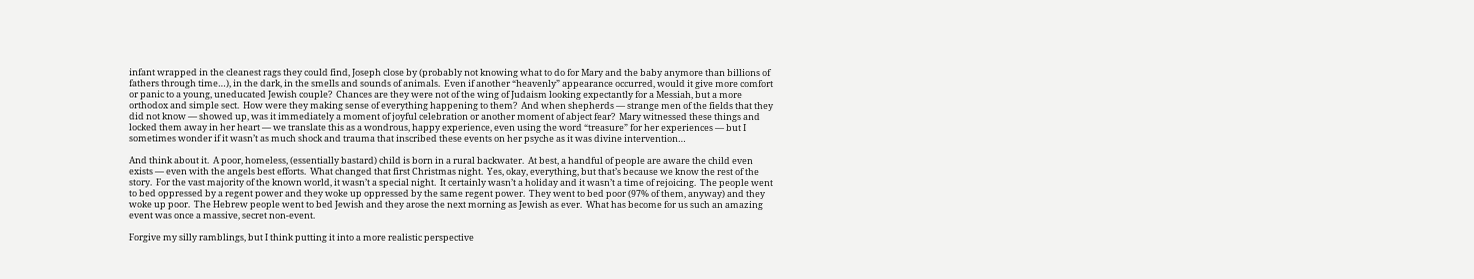infant wrapped in the cleanest rags they could find, Joseph close by (probably not knowing what to do for Mary and the baby anymore than billions of fathers through time…), in the dark, in the smells and sounds of animals.  Even if another “heavenly” appearance occurred, would it give more comfort or panic to a young, uneducated Jewish couple?  Chances are they were not of the wing of Judaism looking expectantly for a Messiah, but a more orthodox and simple sect.  How were they making sense of everything happening to them?  And when shepherds — strange men of the fields that they did not know — showed up, was it immediately a moment of joyful celebration or another moment of abject fear?  Mary witnessed these things and locked them away in her heart — we translate this as a wondrous, happy experience, even using the word “treasure” for her experiences — but I sometimes wonder if it wasn’t as much shock and trauma that inscribed these events on her psyche as it was divine intervention…

And think about it.  A poor, homeless, (essentially bastard) child is born in a rural backwater.  At best, a handful of people are aware the child even exists — even with the angels best efforts.  What changed that first Christmas night.  Yes, okay, everything, but that’s because we know the rest of the story.  For the vast majority of the known world, it wasn’t a special night.  It certainly wasn’t a holiday and it wasn’t a time of rejoicing.  The people went to bed oppressed by a regent power and they woke up oppressed by the same regent power.  They went to bed poor (97% of them, anyway) and they woke up poor.  The Hebrew people went to bed Jewish and they arose the next morning as Jewish as ever.  What has become for us such an amazing event was once a massive, secret non-event.

Forgive my silly ramblings, but I think putting it into a more realistic perspective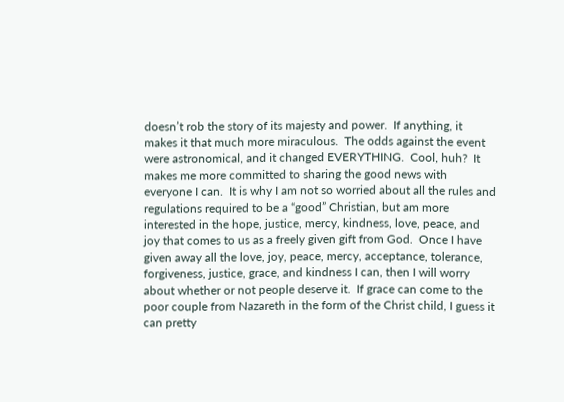doesn’t rob the story of its majesty and power.  If anything, it makes it that much more miraculous.  The odds against the event were astronomical, and it changed EVERYTHING.  Cool, huh?  It makes me more committed to sharing the good news with everyone I can.  It is why I am not so worried about all the rules and regulations required to be a “good” Christian, but am more interested in the hope, justice, mercy, kindness, love, peace, and joy that comes to us as a freely given gift from God.  Once I have given away all the love, joy, peace, mercy, acceptance, tolerance, forgiveness, justice, grace, and kindness I can, then I will worry about whether or not people deserve it.  If grace can come to the poor couple from Nazareth in the form of the Christ child, I guess it can pretty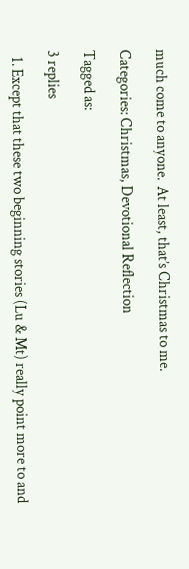much come to anyone.  At least, that’s Christmas to me.

Categories: Christmas, Devotional Reflection

Tagged as:

3 replies

  1. Except that these two beginning stories (Lu & Mt) really point more to and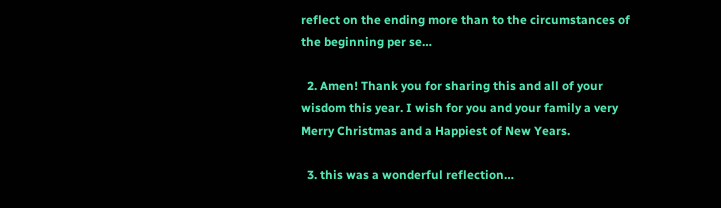reflect on the ending more than to the circumstances of the beginning per se…

  2. Amen! Thank you for sharing this and all of your wisdom this year. I wish for you and your family a very Merry Christmas and a Happiest of New Years.

  3. this was a wonderful reflection…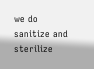we do sanitize and sterilize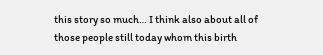this story so much… I think also about all of those people still today whom this birth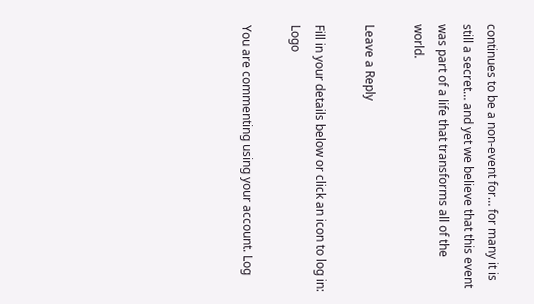continues to be a non-event for… for many it is still a secret… and yet we believe that this event was part of a life that transforms all of the world.

Leave a Reply

Fill in your details below or click an icon to log in: Logo

You are commenting using your account. Log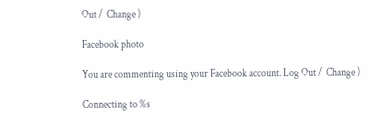Out /  Change )

Facebook photo

You are commenting using your Facebook account. Log Out /  Change )

Connecting to %s